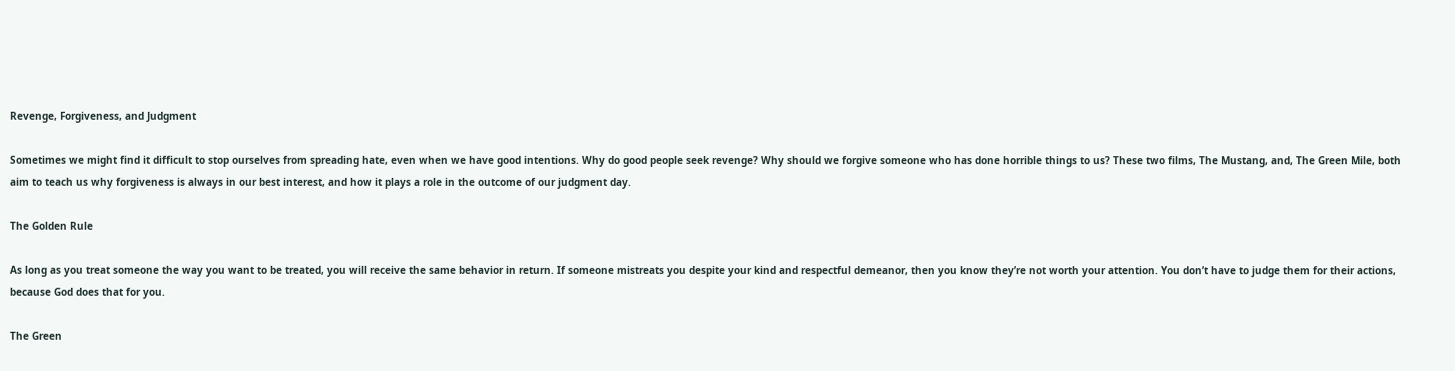Revenge, Forgiveness, and Judgment

Sometimes we might find it difficult to stop ourselves from spreading hate, even when we have good intentions. Why do good people seek revenge? Why should we forgive someone who has done horrible things to us? These two films, The Mustang, and, The Green Mile, both aim to teach us why forgiveness is always in our best interest, and how it plays a role in the outcome of our judgment day.

The Golden Rule

As long as you treat someone the way you want to be treated, you will receive the same behavior in return. If someone mistreats you despite your kind and respectful demeanor, then you know they’re not worth your attention. You don’t have to judge them for their actions, because God does that for you.

The Green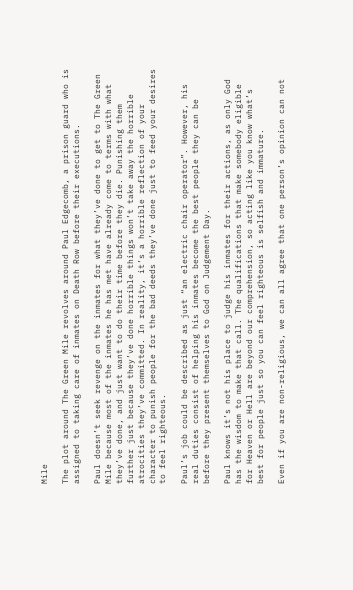Mile

The plot around The Green Mile revolves around Paul Edgecomb, a prison guard who is assigned to taking care of inmates on Death Row before their executions.

Paul doesn’t seek revenge on the inmates for what they’ve done to get to The Green Mile because most of the inmates he has met have already come to terms with what they’ve done, and just want to do their time before they die. Punishing them further just because they’ve done horrible things won’t take away the horrible atrocities they’ve committed. In reality, it’s a horrible reflection of your character to punish people for the bad deeds they’ve done just to feed your desires to feel righteous.

Paul’s job could be described as just “an electric chair operator”. However, his real duties consist of helping his inmates become the best people they can be before they present themselves to God on Judgement Day.

Paul knows it’s not his place to judge his inmates for their actions, as only God has the wisdom to make that call. The qualifications that make somebody eligible for Heaven or Hell are beyond our comprehension, so acting like you know what’s best for people just so you can feel righteous is selfish and immature.

Even if you are non-religious, we can all agree that one person’s opinion can not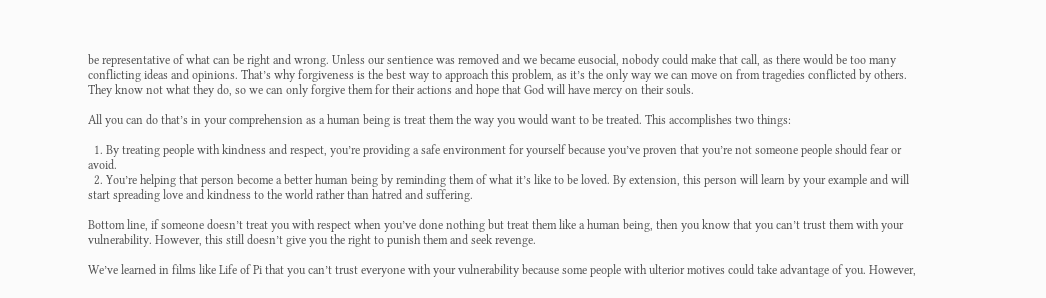be representative of what can be right and wrong. Unless our sentience was removed and we became eusocial, nobody could make that call, as there would be too many conflicting ideas and opinions. That’s why forgiveness is the best way to approach this problem, as it’s the only way we can move on from tragedies conflicted by others. They know not what they do, so we can only forgive them for their actions and hope that God will have mercy on their souls.

All you can do that’s in your comprehension as a human being is treat them the way you would want to be treated. This accomplishes two things:

  1. By treating people with kindness and respect, you’re providing a safe environment for yourself because you’ve proven that you’re not someone people should fear or avoid.
  2. You’re helping that person become a better human being by reminding them of what it’s like to be loved. By extension, this person will learn by your example and will start spreading love and kindness to the world rather than hatred and suffering.

Bottom line, if someone doesn’t treat you with respect when you’ve done nothing but treat them like a human being, then you know that you can’t trust them with your vulnerability. However, this still doesn’t give you the right to punish them and seek revenge.

We’ve learned in films like Life of Pi that you can’t trust everyone with your vulnerability because some people with ulterior motives could take advantage of you. However,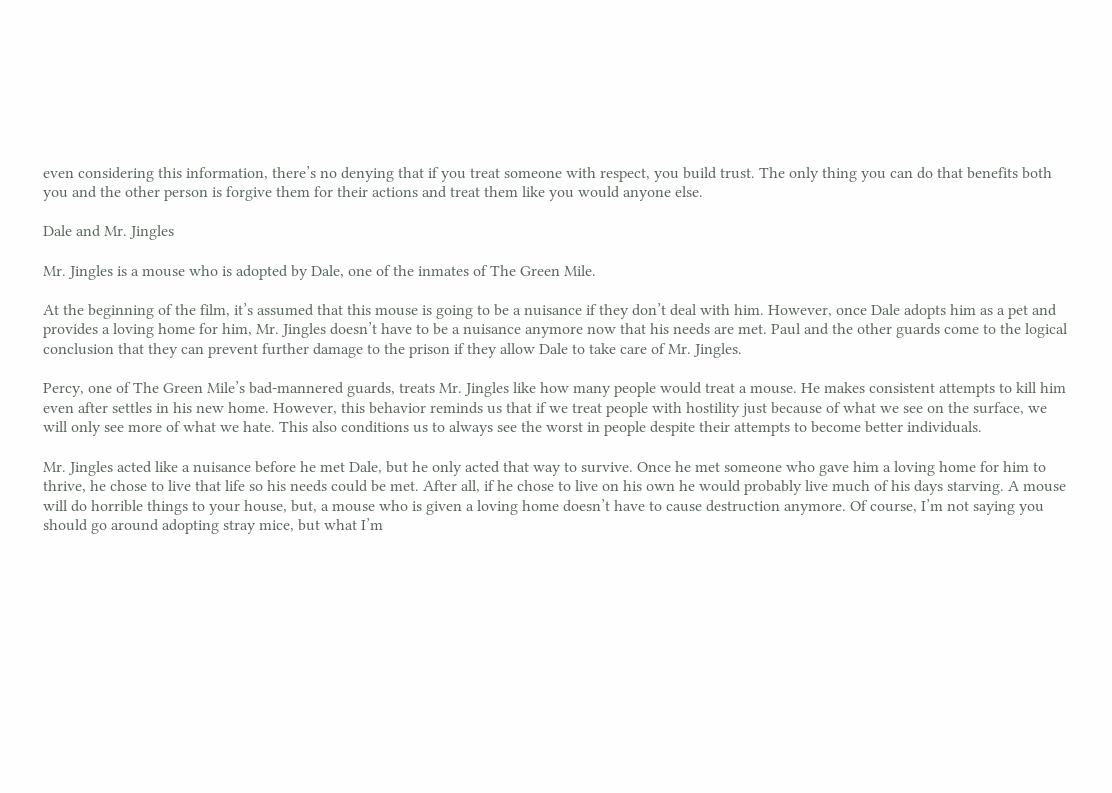even considering this information, there’s no denying that if you treat someone with respect, you build trust. The only thing you can do that benefits both you and the other person is forgive them for their actions and treat them like you would anyone else.

Dale and Mr. Jingles

Mr. Jingles is a mouse who is adopted by Dale, one of the inmates of The Green Mile.

At the beginning of the film, it’s assumed that this mouse is going to be a nuisance if they don’t deal with him. However, once Dale adopts him as a pet and provides a loving home for him, Mr. Jingles doesn’t have to be a nuisance anymore now that his needs are met. Paul and the other guards come to the logical conclusion that they can prevent further damage to the prison if they allow Dale to take care of Mr. Jingles.

Percy, one of The Green Mile’s bad-mannered guards, treats Mr. Jingles like how many people would treat a mouse. He makes consistent attempts to kill him even after settles in his new home. However, this behavior reminds us that if we treat people with hostility just because of what we see on the surface, we will only see more of what we hate. This also conditions us to always see the worst in people despite their attempts to become better individuals.

Mr. Jingles acted like a nuisance before he met Dale, but he only acted that way to survive. Once he met someone who gave him a loving home for him to thrive, he chose to live that life so his needs could be met. After all, if he chose to live on his own he would probably live much of his days starving. A mouse will do horrible things to your house, but, a mouse who is given a loving home doesn’t have to cause destruction anymore. Of course, I’m not saying you should go around adopting stray mice, but what I’m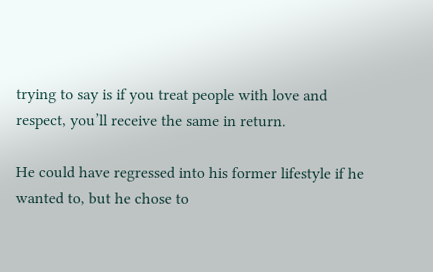trying to say is if you treat people with love and respect, you’ll receive the same in return.

He could have regressed into his former lifestyle if he wanted to, but he chose to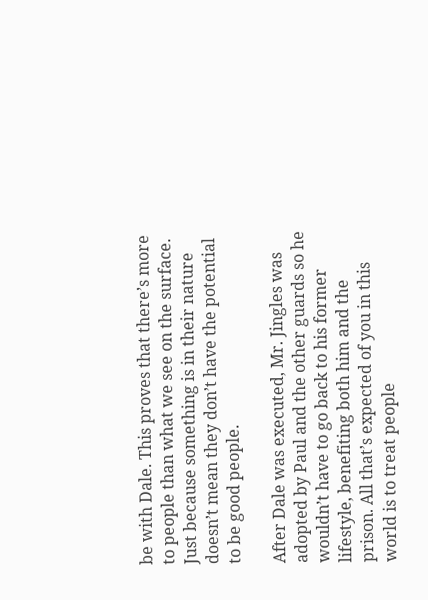be with Dale. This proves that there’s more to people than what we see on the surface. Just because something is in their nature doesn’t mean they don’t have the potential to be good people.

After Dale was executed, Mr. Jingles was adopted by Paul and the other guards so he wouldn’t have to go back to his former lifestyle, benefiting both him and the prison. All that’s expected of you in this world is to treat people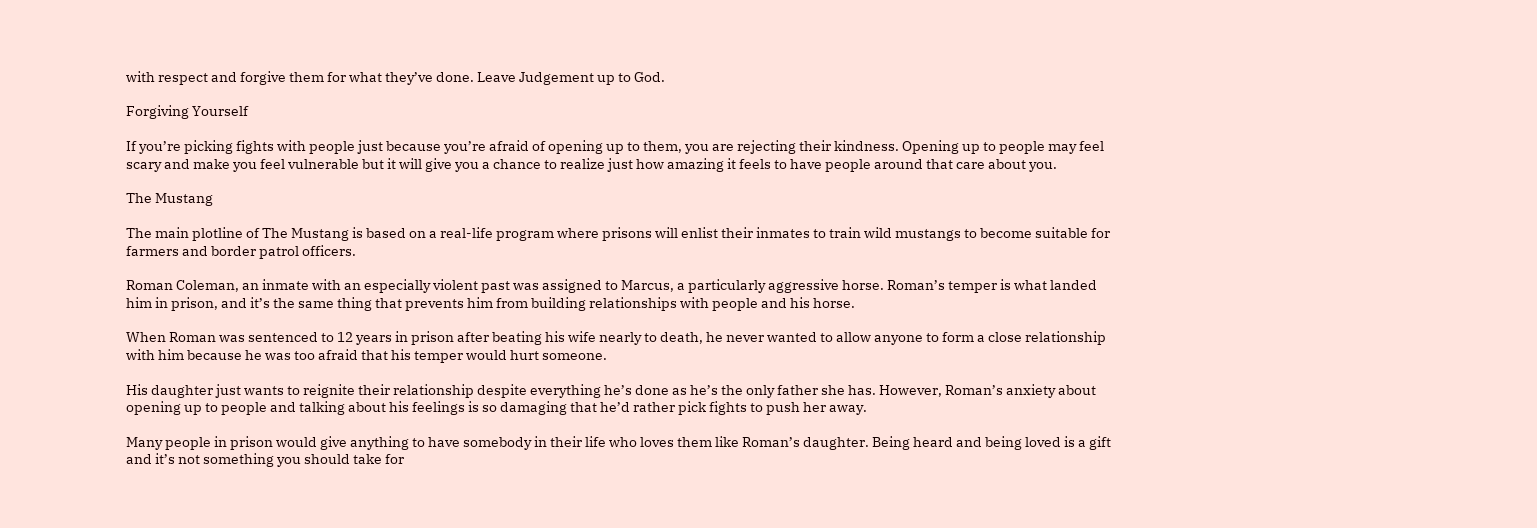with respect and forgive them for what they’ve done. Leave Judgement up to God.

Forgiving Yourself

If you’re picking fights with people just because you’re afraid of opening up to them, you are rejecting their kindness. Opening up to people may feel scary and make you feel vulnerable but it will give you a chance to realize just how amazing it feels to have people around that care about you.

The Mustang

The main plotline of The Mustang is based on a real-life program where prisons will enlist their inmates to train wild mustangs to become suitable for farmers and border patrol officers.

Roman Coleman, an inmate with an especially violent past was assigned to Marcus, a particularly aggressive horse. Roman’s temper is what landed him in prison, and it’s the same thing that prevents him from building relationships with people and his horse.

When Roman was sentenced to 12 years in prison after beating his wife nearly to death, he never wanted to allow anyone to form a close relationship with him because he was too afraid that his temper would hurt someone.

His daughter just wants to reignite their relationship despite everything he’s done as he’s the only father she has. However, Roman’s anxiety about opening up to people and talking about his feelings is so damaging that he’d rather pick fights to push her away.

Many people in prison would give anything to have somebody in their life who loves them like Roman’s daughter. Being heard and being loved is a gift and it’s not something you should take for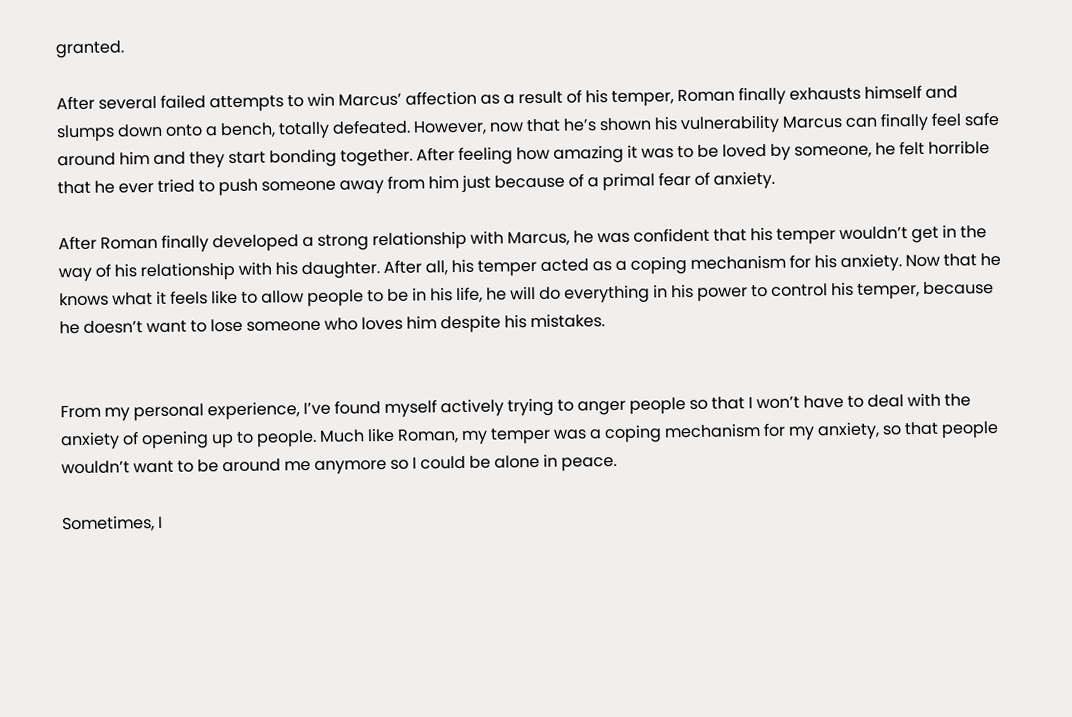granted.

After several failed attempts to win Marcus’ affection as a result of his temper, Roman finally exhausts himself and slumps down onto a bench, totally defeated. However, now that he’s shown his vulnerability Marcus can finally feel safe around him and they start bonding together. After feeling how amazing it was to be loved by someone, he felt horrible that he ever tried to push someone away from him just because of a primal fear of anxiety.

After Roman finally developed a strong relationship with Marcus, he was confident that his temper wouldn’t get in the way of his relationship with his daughter. After all, his temper acted as a coping mechanism for his anxiety. Now that he knows what it feels like to allow people to be in his life, he will do everything in his power to control his temper, because he doesn’t want to lose someone who loves him despite his mistakes.


From my personal experience, I’ve found myself actively trying to anger people so that I won’t have to deal with the anxiety of opening up to people. Much like Roman, my temper was a coping mechanism for my anxiety, so that people wouldn’t want to be around me anymore so I could be alone in peace.

Sometimes, I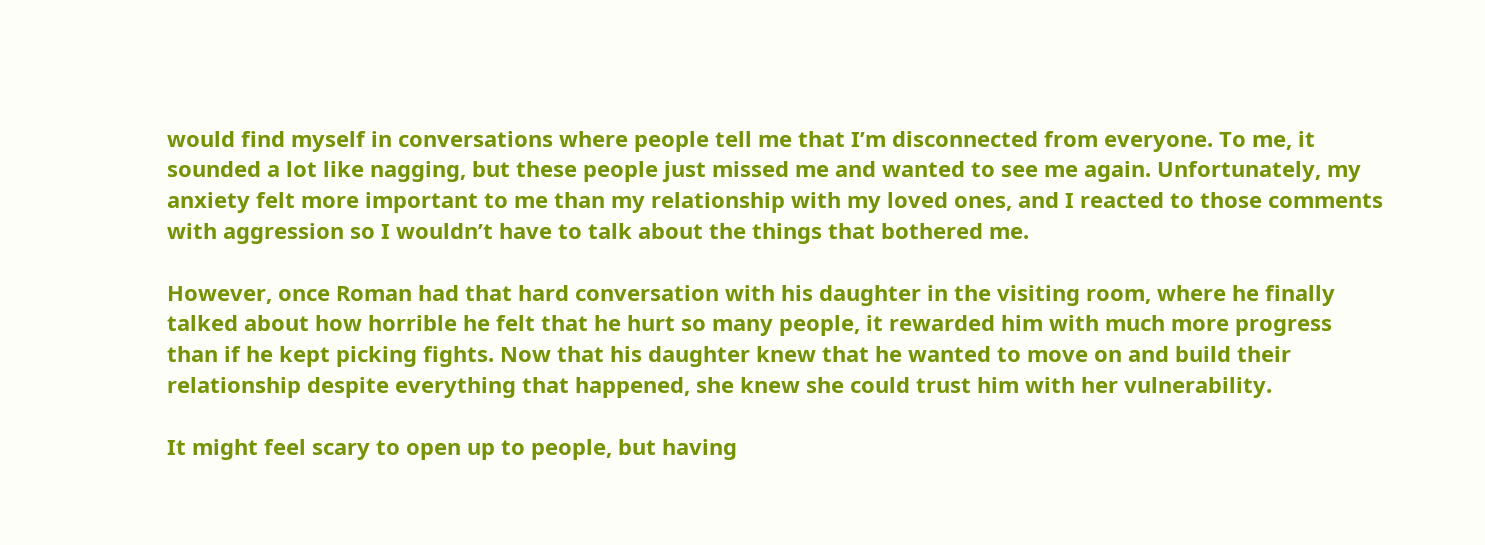would find myself in conversations where people tell me that I’m disconnected from everyone. To me, it sounded a lot like nagging, but these people just missed me and wanted to see me again. Unfortunately, my anxiety felt more important to me than my relationship with my loved ones, and I reacted to those comments with aggression so I wouldn’t have to talk about the things that bothered me.

However, once Roman had that hard conversation with his daughter in the visiting room, where he finally talked about how horrible he felt that he hurt so many people, it rewarded him with much more progress than if he kept picking fights. Now that his daughter knew that he wanted to move on and build their relationship despite everything that happened, she knew she could trust him with her vulnerability.

It might feel scary to open up to people, but having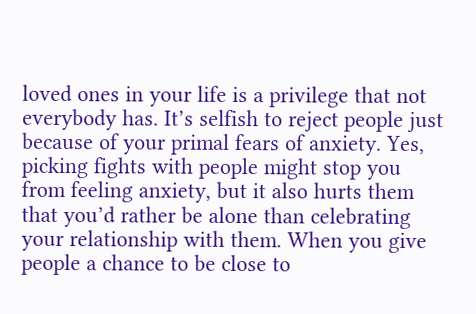loved ones in your life is a privilege that not everybody has. It’s selfish to reject people just because of your primal fears of anxiety. Yes, picking fights with people might stop you from feeling anxiety, but it also hurts them that you’d rather be alone than celebrating your relationship with them. When you give people a chance to be close to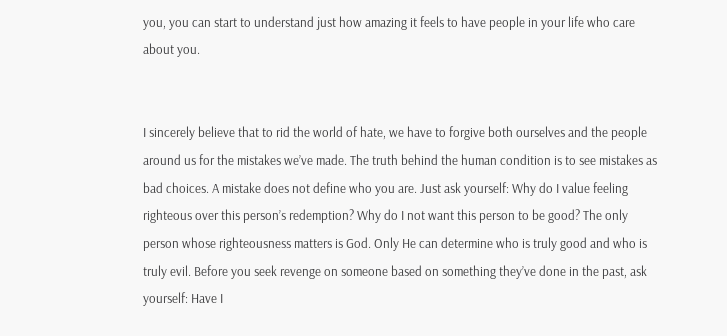you, you can start to understand just how amazing it feels to have people in your life who care about you.


I sincerely believe that to rid the world of hate, we have to forgive both ourselves and the people around us for the mistakes we’ve made. The truth behind the human condition is to see mistakes as bad choices. A mistake does not define who you are. Just ask yourself: Why do I value feeling righteous over this person’s redemption? Why do I not want this person to be good? The only person whose righteousness matters is God. Only He can determine who is truly good and who is truly evil. Before you seek revenge on someone based on something they’ve done in the past, ask yourself: Have I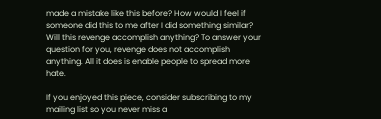made a mistake like this before? How would I feel if someone did this to me after I did something similar? Will this revenge accomplish anything? To answer your question for you, revenge does not accomplish anything. All it does is enable people to spread more hate.

If you enjoyed this piece, consider subscribing to my mailing list so you never miss a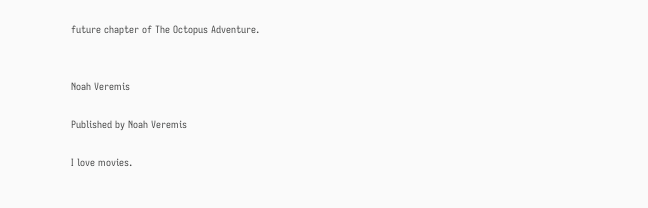future chapter of The Octopus Adventure.


Noah Veremis

Published by Noah Veremis

I love movies.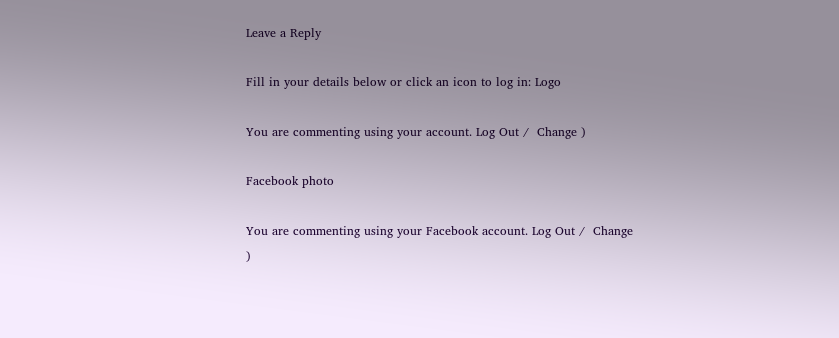Leave a Reply

Fill in your details below or click an icon to log in: Logo

You are commenting using your account. Log Out /  Change )

Facebook photo

You are commenting using your Facebook account. Log Out /  Change )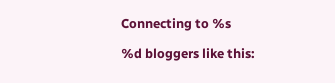Connecting to %s

%d bloggers like this: